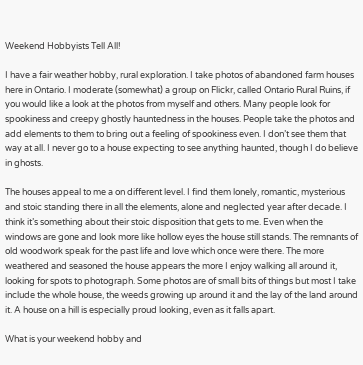Weekend Hobbyists Tell All!

I have a fair weather hobby, rural exploration. I take photos of abandoned farm houses here in Ontario. I moderate (somewhat) a group on Flickr, called Ontario Rural Ruins, if you would like a look at the photos from myself and others. Many people look for spookiness and creepy ghostly hauntedness in the houses. People take the photos and add elements to them to bring out a feeling of spookiness even. I don’t see them that way at all. I never go to a house expecting to see anything haunted, though I do believe in ghosts.

The houses appeal to me a on different level. I find them lonely, romantic, mysterious and stoic standing there in all the elements, alone and neglected year after decade. I think it’s something about their stoic disposition that gets to me. Even when the windows are gone and look more like hollow eyes the house still stands. The remnants of old woodwork speak for the past life and love which once were there. The more weathered and seasoned the house appears the more I enjoy walking all around it, looking for spots to photograph. Some photos are of small bits of things but most I take include the whole house, the weeds growing up around it and the lay of the land around it. A house on a hill is especially proud looking, even as it falls apart.

What is your weekend hobby and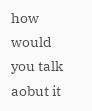how would you talk aobut it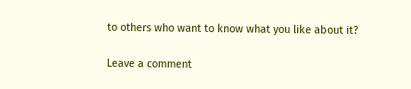to others who want to know what you like about it?

Leave a comment